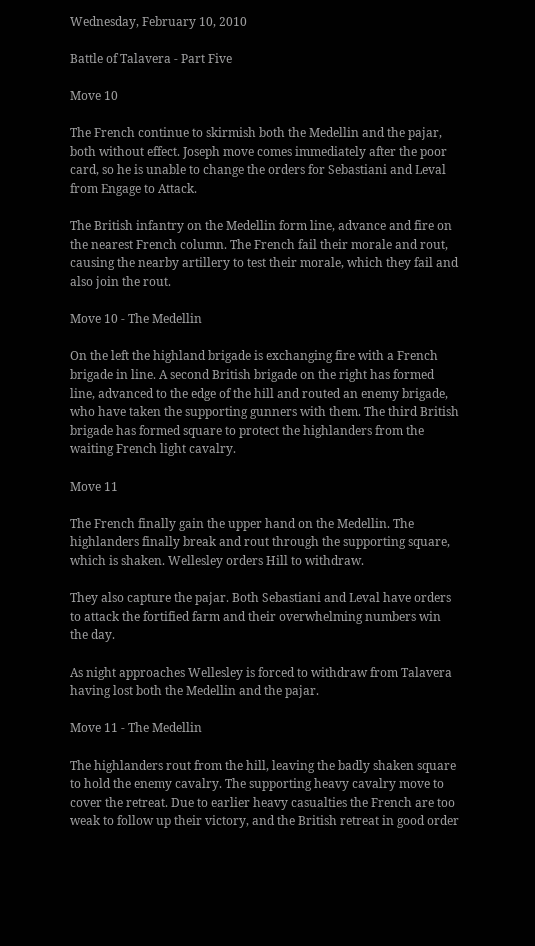Wednesday, February 10, 2010

Battle of Talavera - Part Five

Move 10

The French continue to skirmish both the Medellin and the pajar, both without effect. Joseph move comes immediately after the poor card, so he is unable to change the orders for Sebastiani and Leval from Engage to Attack.

The British infantry on the Medellin form line, advance and fire on the nearest French column. The French fail their morale and rout, causing the nearby artillery to test their morale, which they fail and also join the rout.

Move 10 - The Medellin

On the left the highland brigade is exchanging fire with a French brigade in line. A second British brigade on the right has formed line, advanced to the edge of the hill and routed an enemy brigade, who have taken the supporting gunners with them. The third British brigade has formed square to protect the highlanders from the waiting French light cavalry.

Move 11

The French finally gain the upper hand on the Medellin. The highlanders finally break and rout through the supporting square, which is shaken. Wellesley orders Hill to withdraw.

They also capture the pajar. Both Sebastiani and Leval have orders to attack the fortified farm and their overwhelming numbers win the day.

As night approaches Wellesley is forced to withdraw from Talavera having lost both the Medellin and the pajar.

Move 11 - The Medellin

The highlanders rout from the hill, leaving the badly shaken square to hold the enemy cavalry. The supporting heavy cavalry move to cover the retreat. Due to earlier heavy casualties the French are too weak to follow up their victory, and the British retreat in good order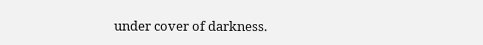under cover of darkness.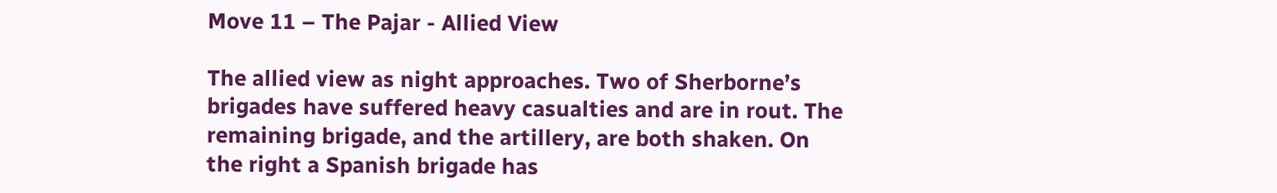Move 11 – The Pajar - Allied View

The allied view as night approaches. Two of Sherborne’s brigades have suffered heavy casualties and are in rout. The remaining brigade, and the artillery, are both shaken. On the right a Spanish brigade has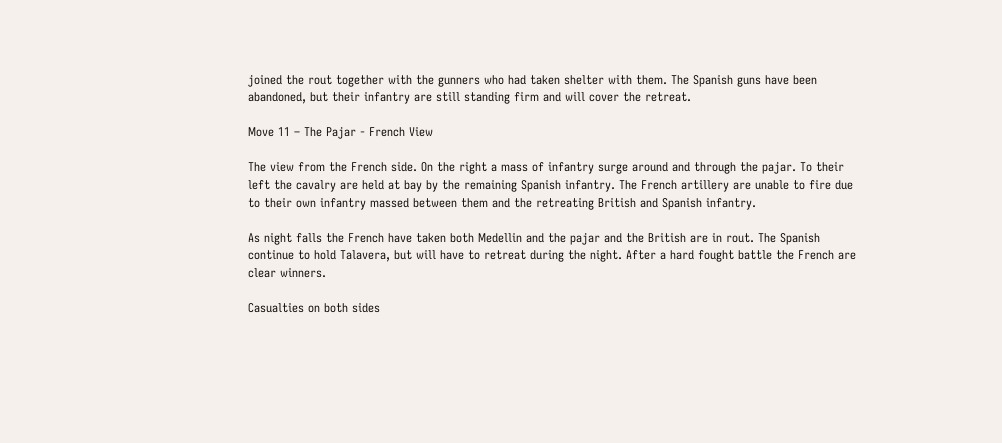joined the rout together with the gunners who had taken shelter with them. The Spanish guns have been abandoned, but their infantry are still standing firm and will cover the retreat.

Move 11 – The Pajar - French View

The view from the French side. On the right a mass of infantry surge around and through the pajar. To their left the cavalry are held at bay by the remaining Spanish infantry. The French artillery are unable to fire due to their own infantry massed between them and the retreating British and Spanish infantry.

As night falls the French have taken both Medellin and the pajar and the British are in rout. The Spanish continue to hold Talavera, but will have to retreat during the night. After a hard fought battle the French are clear winners.

Casualties on both sides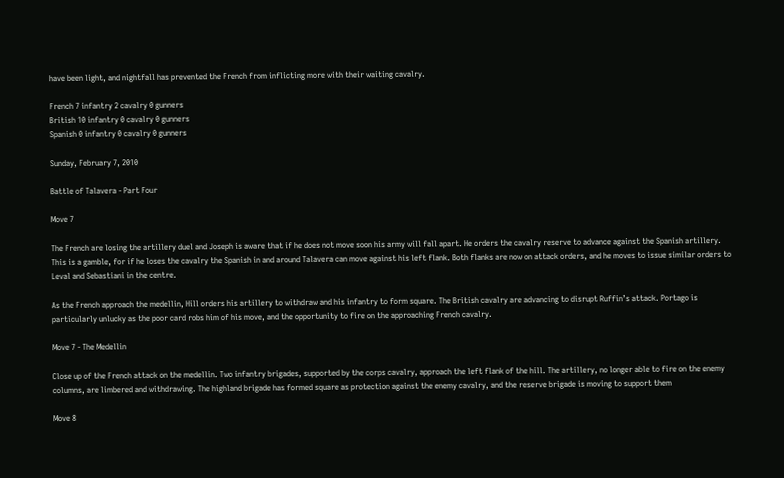have been light, and nightfall has prevented the French from inflicting more with their waiting cavalry.

French 7 infantry 2 cavalry 0 gunners
British 10 infantry 0 cavalry 0 gunners
Spanish 0 infantry 0 cavalry 0 gunners

Sunday, February 7, 2010

Battle of Talavera - Part Four

Move 7

The French are losing the artillery duel and Joseph is aware that if he does not move soon his army will fall apart. He orders the cavalry reserve to advance against the Spanish artillery. This is a gamble, for if he loses the cavalry the Spanish in and around Talavera can move against his left flank. Both flanks are now on attack orders, and he moves to issue similar orders to Leval and Sebastiani in the centre.

As the French approach the medellin, Hill orders his artillery to withdraw and his infantry to form square. The British cavalry are advancing to disrupt Ruffin’s attack. Portago is particularly unlucky as the poor card robs him of his move, and the opportunity to fire on the approaching French cavalry.

Move 7 - The Medellin

Close up of the French attack on the medellin. Two infantry brigades, supported by the corps cavalry, approach the left flank of the hill. The artillery, no longer able to fire on the enemy columns, are limbered and withdrawing. The highland brigade has formed square as protection against the enemy cavalry, and the reserve brigade is moving to support them

Move 8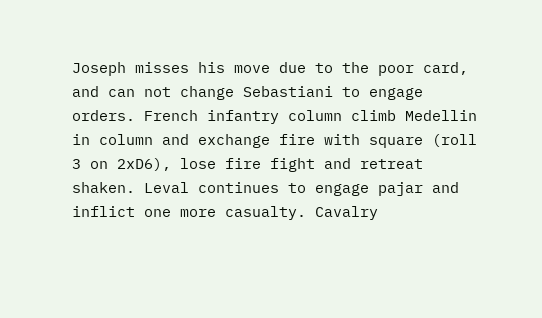Joseph misses his move due to the poor card, and can not change Sebastiani to engage orders. French infantry column climb Medellin in column and exchange fire with square (roll 3 on 2xD6), lose fire fight and retreat shaken. Leval continues to engage pajar and inflict one more casualty. Cavalry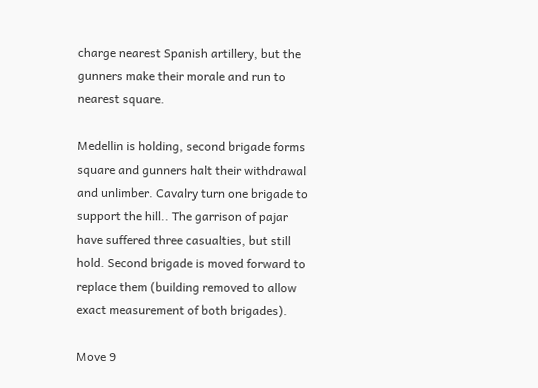charge nearest Spanish artillery, but the gunners make their morale and run to nearest square.

Medellin is holding, second brigade forms square and gunners halt their withdrawal and unlimber. Cavalry turn one brigade to support the hill.. The garrison of pajar have suffered three casualties, but still hold. Second brigade is moved forward to replace them (building removed to allow exact measurement of both brigades).

Move 9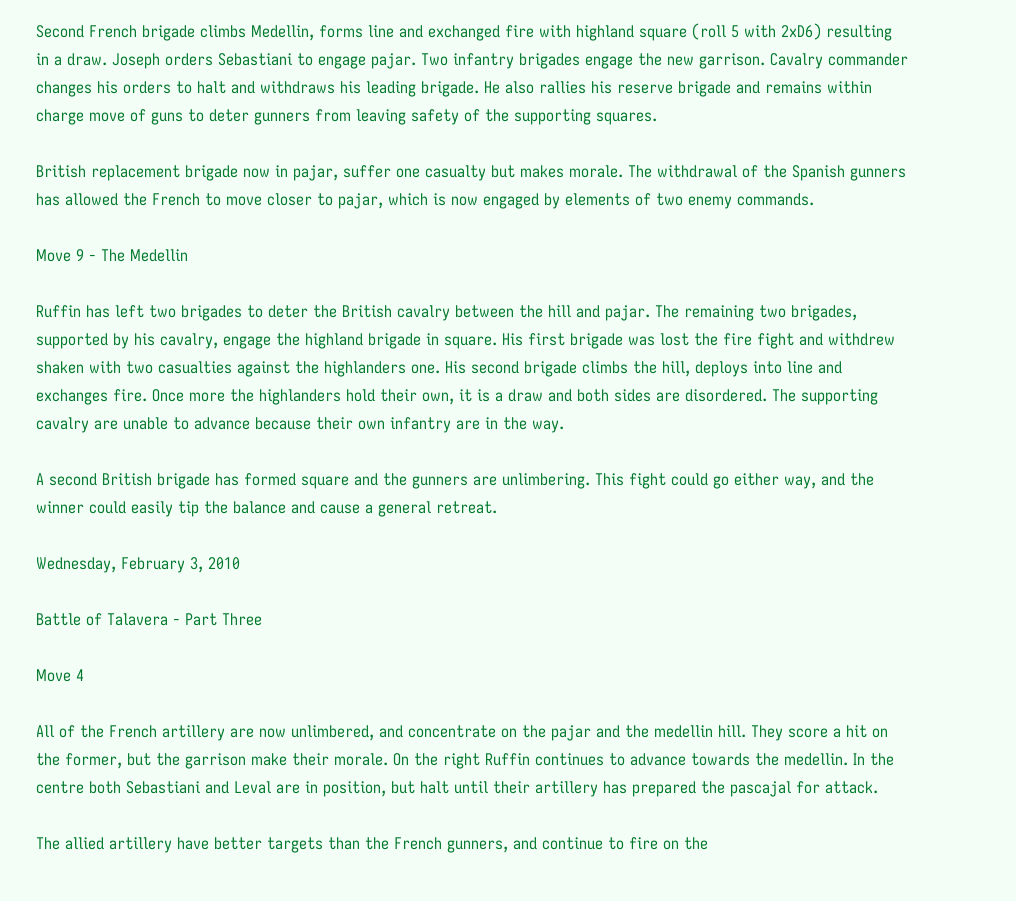Second French brigade climbs Medellin, forms line and exchanged fire with highland square (roll 5 with 2xD6) resulting in a draw. Joseph orders Sebastiani to engage pajar. Two infantry brigades engage the new garrison. Cavalry commander changes his orders to halt and withdraws his leading brigade. He also rallies his reserve brigade and remains within charge move of guns to deter gunners from leaving safety of the supporting squares.

British replacement brigade now in pajar, suffer one casualty but makes morale. The withdrawal of the Spanish gunners has allowed the French to move closer to pajar, which is now engaged by elements of two enemy commands.

Move 9 - The Medellin

Ruffin has left two brigades to deter the British cavalry between the hill and pajar. The remaining two brigades, supported by his cavalry, engage the highland brigade in square. His first brigade was lost the fire fight and withdrew shaken with two casualties against the highlanders one. His second brigade climbs the hill, deploys into line and exchanges fire. Once more the highlanders hold their own, it is a draw and both sides are disordered. The supporting cavalry are unable to advance because their own infantry are in the way.

A second British brigade has formed square and the gunners are unlimbering. This fight could go either way, and the winner could easily tip the balance and cause a general retreat.

Wednesday, February 3, 2010

Battle of Talavera - Part Three

Move 4

All of the French artillery are now unlimbered, and concentrate on the pajar and the medellin hill. They score a hit on the former, but the garrison make their morale. On the right Ruffin continues to advance towards the medellin. In the centre both Sebastiani and Leval are in position, but halt until their artillery has prepared the pascajal for attack.

The allied artillery have better targets than the French gunners, and continue to fire on the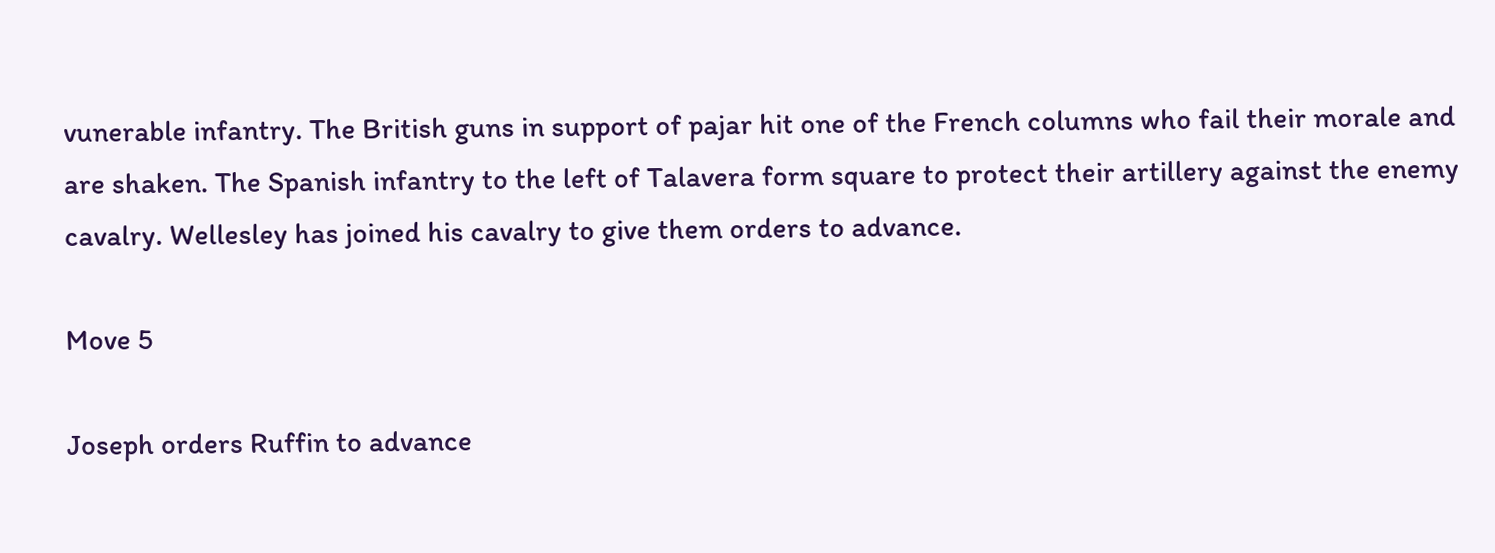vunerable infantry. The British guns in support of pajar hit one of the French columns who fail their morale and are shaken. The Spanish infantry to the left of Talavera form square to protect their artillery against the enemy cavalry. Wellesley has joined his cavalry to give them orders to advance.

Move 5

Joseph orders Ruffin to advance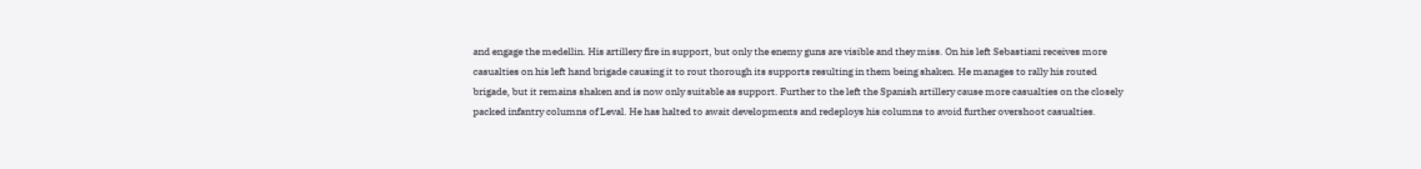and engage the medellin. His artillery fire in support, but only the enemy guns are visible and they miss. On his left Sebastiani receives more casualties on his left hand brigade causing it to rout thorough its supports resulting in them being shaken. He manages to rally his routed brigade, but it remains shaken and is now only suitable as support. Further to the left the Spanish artillery cause more casualties on the closely packed infantry columns of Leval. He has halted to await developments and redeploys his columns to avoid further overshoot casualties.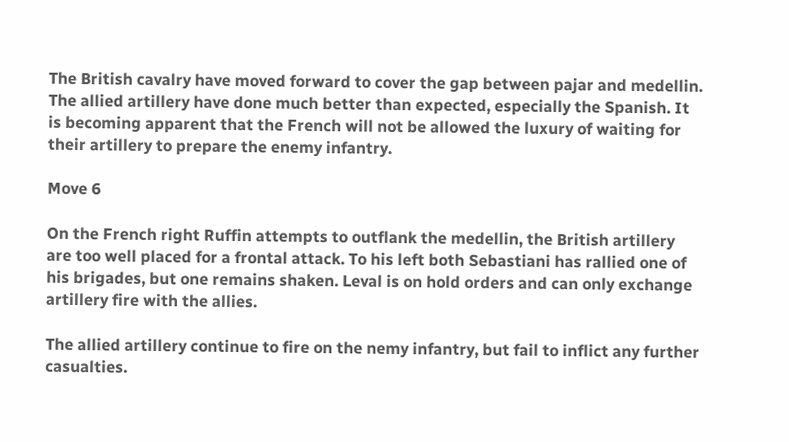The British cavalry have moved forward to cover the gap between pajar and medellin. The allied artillery have done much better than expected, especially the Spanish. It is becoming apparent that the French will not be allowed the luxury of waiting for their artillery to prepare the enemy infantry.

Move 6

On the French right Ruffin attempts to outflank the medellin, the British artillery are too well placed for a frontal attack. To his left both Sebastiani has rallied one of his brigades, but one remains shaken. Leval is on hold orders and can only exchange artillery fire with the allies.

The allied artillery continue to fire on the nemy infantry, but fail to inflict any further casualties.